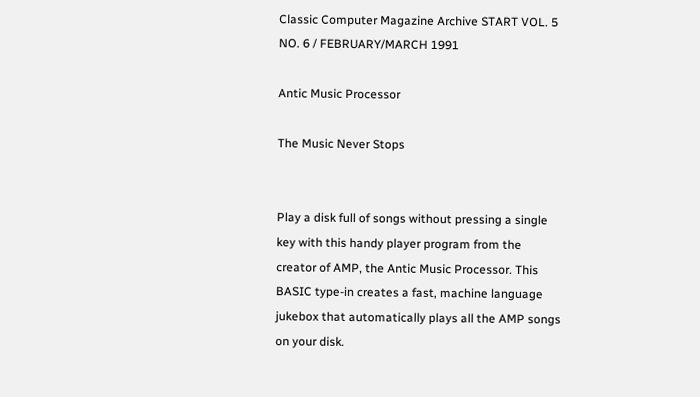Classic Computer Magazine Archive START VOL. 5 NO. 6 / FEBRUARY/MARCH 1991

Antic Music Processor

The Music Never Stops


Play a disk full of songs without pressing a single key with this handy player program from the creator of AMP, the Antic Music Processor. This BASIC type-in creates a fast, machine language jukebox that automatically plays all the AMP songs on your disk.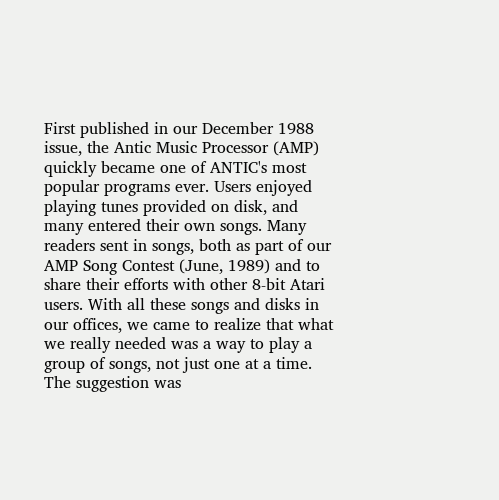First published in our December 1988 issue, the Antic Music Processor (AMP) quickly became one of ANTIC's most popular programs ever. Users enjoyed playing tunes provided on disk, and many entered their own songs. Many readers sent in songs, both as part of our AMP Song Contest (June, 1989) and to share their efforts with other 8-bit Atari users. With all these songs and disks in our offices, we came to realize that what we really needed was a way to play a group of songs, not just one at a time. The suggestion was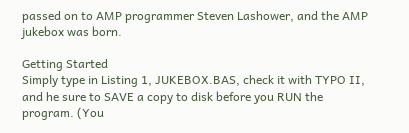passed on to AMP programmer Steven Lashower, and the AMP jukebox was born.

Getting Started
Simply type in Listing 1, JUKEBOX.BAS, check it with TYPO II, and he sure to SAVE a copy to disk before you RUN the program. (You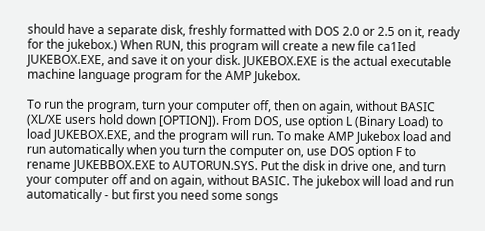should have a separate disk, freshly formatted with DOS 2.0 or 2.5 on it, ready for the jukebox.) When RUN, this program will create a new file ca1Ied JUKEBOX.EXE, and save it on your disk. JUKEBOX.EXE is the actual executable machine language program for the AMP Jukebox.

To run the program, turn your computer off, then on again, without BASIC (XL/XE users hold down [OPTION]). From DOS, use option L (Binary Load) to load JUKEBOX.EXE, and the program will run. To make AMP Jukebox load and run automatically when you turn the computer on, use DOS option F to rename JUKEBBOX.EXE to AUTORUN.SYS. Put the disk in drive one, and turn your computer off and on again, without BASIC. The jukebox will load and run automatically - but first you need some songs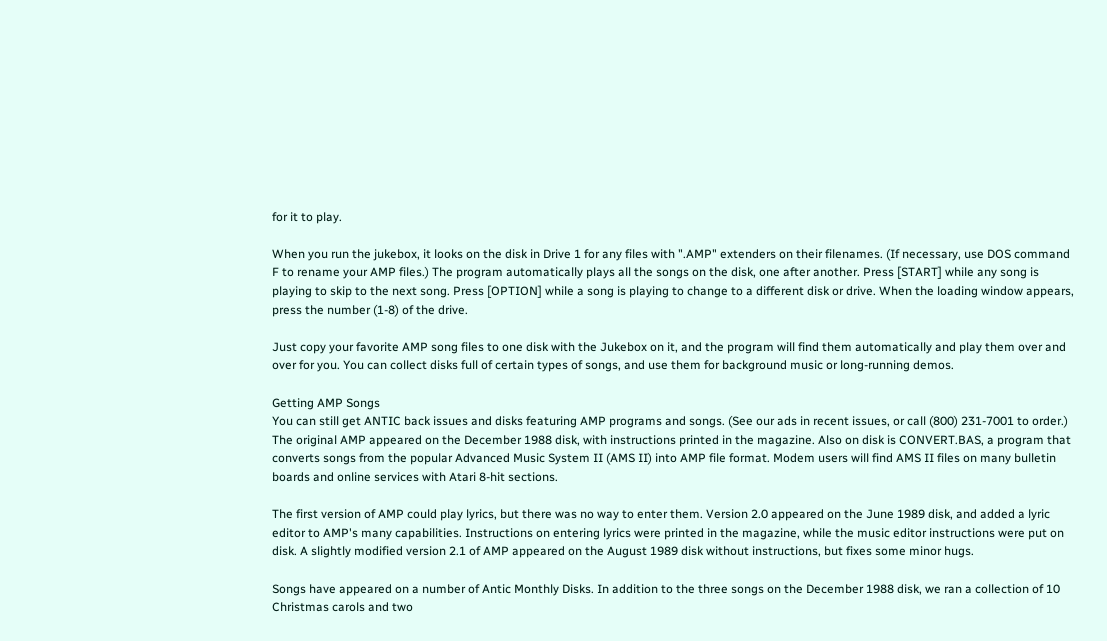for it to play.

When you run the jukebox, it looks on the disk in Drive 1 for any files with ".AMP" extenders on their filenames. (If necessary, use DOS command F to rename your AMP files.) The program automatically plays all the songs on the disk, one after another. Press [START] while any song is playing to skip to the next song. Press [OPTION] while a song is playing to change to a different disk or drive. When the loading window appears, press the number (1-8) of the drive.

Just copy your favorite AMP song files to one disk with the Jukebox on it, and the program will find them automatically and play them over and over for you. You can collect disks full of certain types of songs, and use them for background music or long-running demos.

Getting AMP Songs
You can still get ANTIC back issues and disks featuring AMP programs and songs. (See our ads in recent issues, or call (800) 231-7001 to order.) The original AMP appeared on the December 1988 disk, with instructions printed in the magazine. Also on disk is CONVERT.BAS, a program that converts songs from the popular Advanced Music System II (AMS II) into AMP file format. Modem users will find AMS II files on many bulletin boards and online services with Atari 8-hit sections.

The first version of AMP could play lyrics, but there was no way to enter them. Version 2.0 appeared on the June 1989 disk, and added a lyric editor to AMP's many capabilities. Instructions on entering lyrics were printed in the magazine, while the music editor instructions were put on disk. A slightly modified version 2.1 of AMP appeared on the August 1989 disk without instructions, but fixes some minor hugs.

Songs have appeared on a number of Antic Monthly Disks. In addition to the three songs on the December 1988 disk, we ran a collection of 10 Christmas carols and two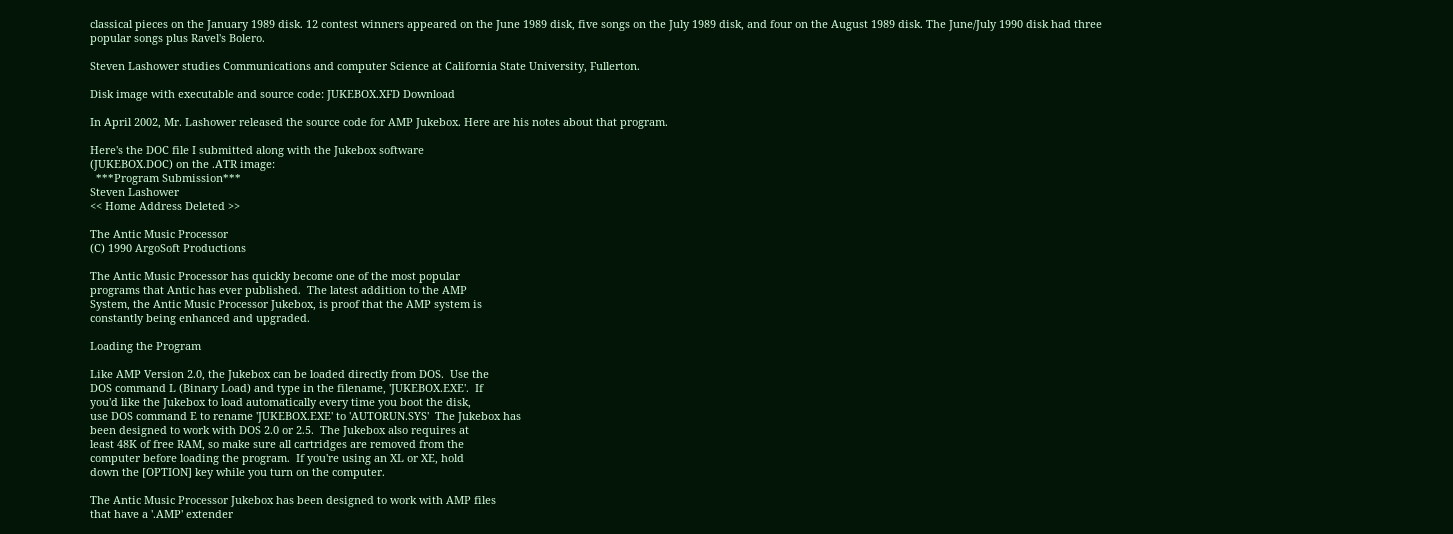classical pieces on the January 1989 disk. 12 contest winners appeared on the June 1989 disk, five songs on the July 1989 disk, and four on the August 1989 disk. The June/July 1990 disk had three popular songs plus Ravel's Bolero.

Steven Lashower studies Communications and computer Science at California State University, Fullerton.

Disk image with executable and source code: JUKEBOX.XFD Download

In April 2002, Mr. Lashower released the source code for AMP Jukebox. Here are his notes about that program.

Here's the DOC file I submitted along with the Jukebox software
(JUKEBOX.DOC) on the .ATR image:
  ***Program Submission***
Steven Lashower
<< Home Address Deleted >>

The Antic Music Processor
(C) 1990 ArgoSoft Productions

The Antic Music Processor has quickly become one of the most popular
programs that Antic has ever published.  The latest addition to the AMP
System, the Antic Music Processor Jukebox, is proof that the AMP system is
constantly being enhanced and upgraded.

Loading the Program

Like AMP Version 2.0, the Jukebox can be loaded directly from DOS.  Use the
DOS command L (Binary Load) and type in the filename, 'JUKEBOX.EXE'.  If
you'd like the Jukebox to load automatically every time you boot the disk,
use DOS command E to rename 'JUKEBOX.EXE' to 'AUTORUN.SYS'  The Jukebox has
been designed to work with DOS 2.0 or 2.5.  The Jukebox also requires at
least 48K of free RAM, so make sure all cartridges are removed from the
computer before loading the program.  If you're using an XL or XE, hold
down the [OPTION] key while you turn on the computer.

The Antic Music Processor Jukebox has been designed to work with AMP files
that have a '.AMP' extender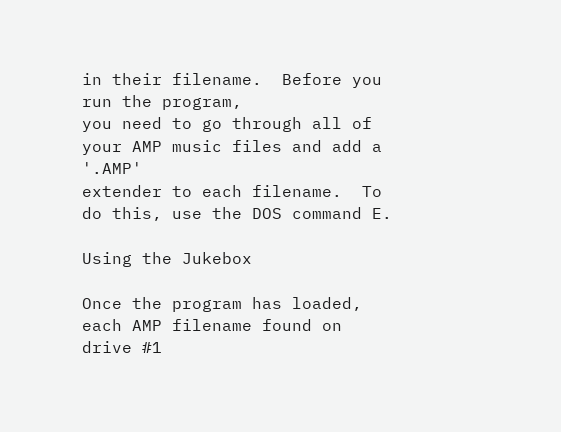in their filename.  Before you run the program,
you need to go through all of your AMP music files and add a '.AMP'
extender to each filename.  To do this, use the DOS command E.

Using the Jukebox

Once the program has loaded, each AMP filename found on drive #1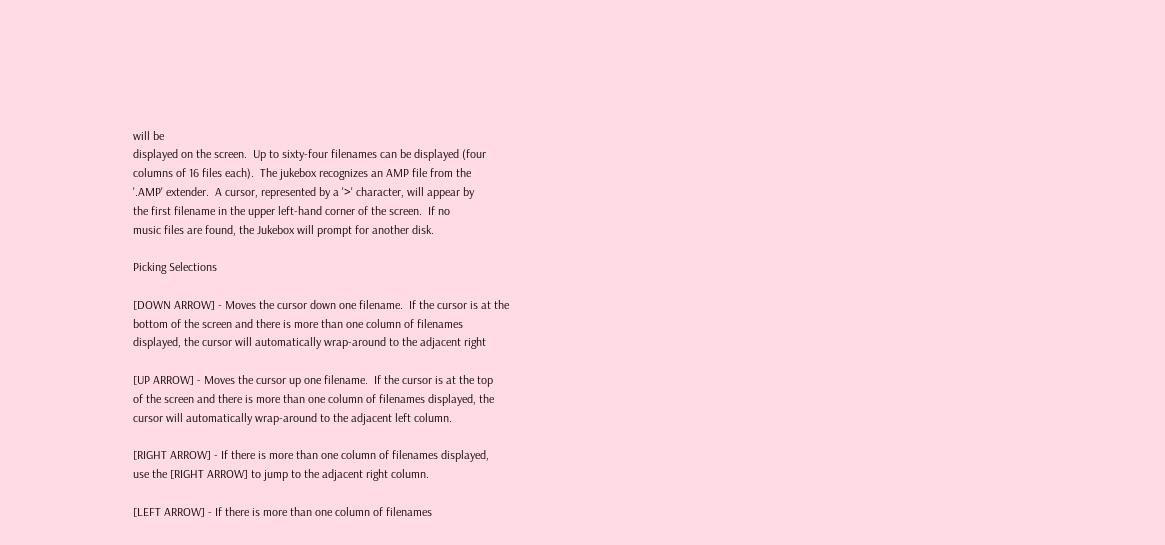will be
displayed on the screen.  Up to sixty-four filenames can be displayed (four
columns of 16 files each).  The jukebox recognizes an AMP file from the
'.AMP' extender.  A cursor, represented by a '>' character, will appear by
the first filename in the upper left-hand corner of the screen.  If no
music files are found, the Jukebox will prompt for another disk.

Picking Selections

[DOWN ARROW] - Moves the cursor down one filename.  If the cursor is at the
bottom of the screen and there is more than one column of filenames
displayed, the cursor will automatically wrap-around to the adjacent right

[UP ARROW] - Moves the cursor up one filename.  If the cursor is at the top
of the screen and there is more than one column of filenames displayed, the
cursor will automatically wrap-around to the adjacent left column.

[RIGHT ARROW] - If there is more than one column of filenames displayed,
use the [RIGHT ARROW] to jump to the adjacent right column.

[LEFT ARROW] - If there is more than one column of filenames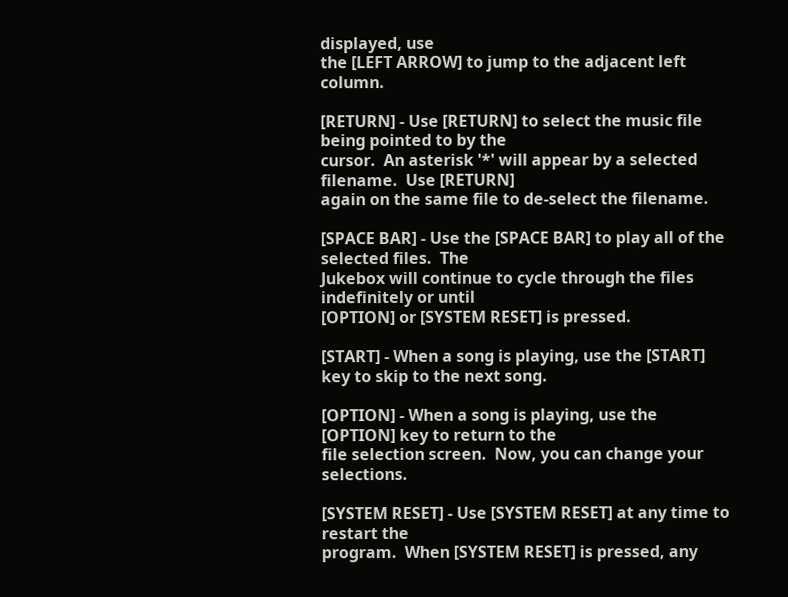displayed, use
the [LEFT ARROW] to jump to the adjacent left column.

[RETURN] - Use [RETURN] to select the music file being pointed to by the
cursor.  An asterisk '*' will appear by a selected filename.  Use [RETURN]
again on the same file to de-select the filename.

[SPACE BAR] - Use the [SPACE BAR] to play all of the selected files.  The
Jukebox will continue to cycle through the files indefinitely or until
[OPTION] or [SYSTEM RESET] is pressed.

[START] - When a song is playing, use the [START] key to skip to the next song.

[OPTION] - When a song is playing, use the [OPTION] key to return to the
file selection screen.  Now, you can change your selections.

[SYSTEM RESET] - Use [SYSTEM RESET] at any time to restart the
program.  When [SYSTEM RESET] is pressed, any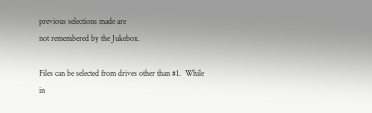previous selections made are
not remembered by the Jukebox.

Files can be selected from drives other than #1.  While in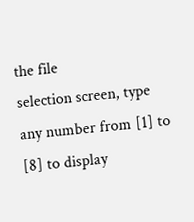the file
selection screen, type any number from [1] to [8] to display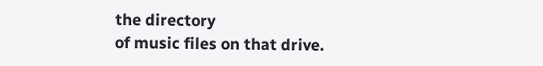the directory
of music files on that drive.